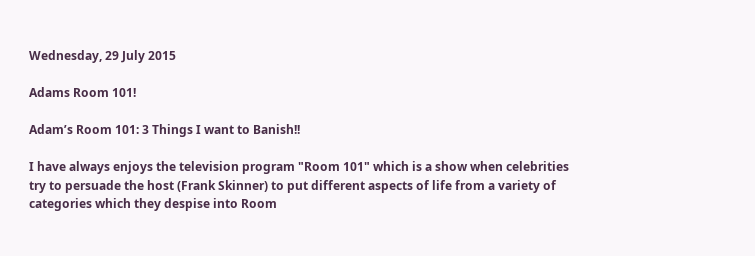Wednesday, 29 July 2015

Adams Room 101!

Adam’s Room 101: 3 Things I want to Banish!!

I have always enjoys the television program "Room 101" which is a show when celebrities try to persuade the host (Frank Skinner) to put different aspects of life from a variety of categories which they despise into Room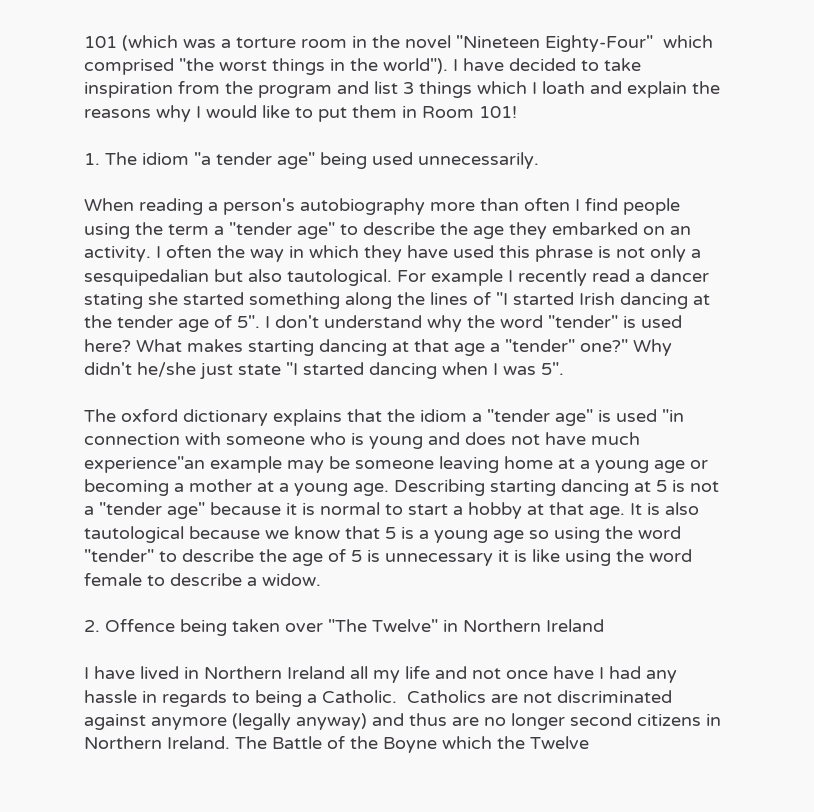101 (which was a torture room in the novel "Nineteen Eighty-Four"  which comprised "the worst things in the world"). I have decided to take inspiration from the program and list 3 things which I loath and explain the reasons why I would like to put them in Room 101!

1. The idiom "a tender age" being used unnecessarily.

When reading a person's autobiography more than often I find people using the term a "tender age" to describe the age they embarked on an activity. I often the way in which they have used this phrase is not only a sesquipedalian but also tautological. For example I recently read a dancer stating she started something along the lines of "I started Irish dancing at the tender age of 5". I don't understand why the word "tender" is used here? What makes starting dancing at that age a "tender" one?" Why didn't he/she just state "I started dancing when I was 5".

The oxford dictionary explains that the idiom a "tender age" is used "in connection with someone who is young and does not have much experience"an example may be someone leaving home at a young age or becoming a mother at a young age. Describing starting dancing at 5 is not a "tender age" because it is normal to start a hobby at that age. It is also tautological because we know that 5 is a young age so using the word "tender" to describe the age of 5 is unnecessary it is like using the word female to describe a widow.

2. Offence being taken over "The Twelve" in Northern Ireland

I have lived in Northern Ireland all my life and not once have I had any hassle in regards to being a Catholic.  Catholics are not discriminated against anymore (legally anyway) and thus are no longer second citizens in Northern Ireland. The Battle of the Boyne which the Twelve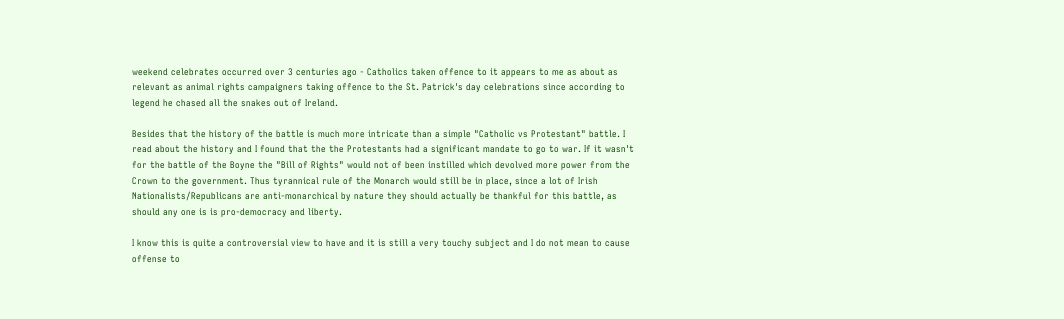weekend celebrates occurred over 3 centuries ago - Catholics taken offence to it appears to me as about as relevant as animal rights campaigners taking offence to the St. Patrick's day celebrations since according to legend he chased all the snakes out of Ireland.

Besides that the history of the battle is much more intricate than a simple "Catholic vs Protestant" battle. I read about the history and I found that the the Protestants had a significant mandate to go to war. If it wasn't for the battle of the Boyne the "Bill of Rights" would not of been instilled which devolved more power from the Crown to the government. Thus tyrannical rule of the Monarch would still be in place, since a lot of Irish Nationalists/Republicans are anti-monarchical by nature they should actually be thankful for this battle, as should any one is is pro-democracy and liberty.

I know this is quite a controversial view to have and it is still a very touchy subject and I do not mean to cause offense to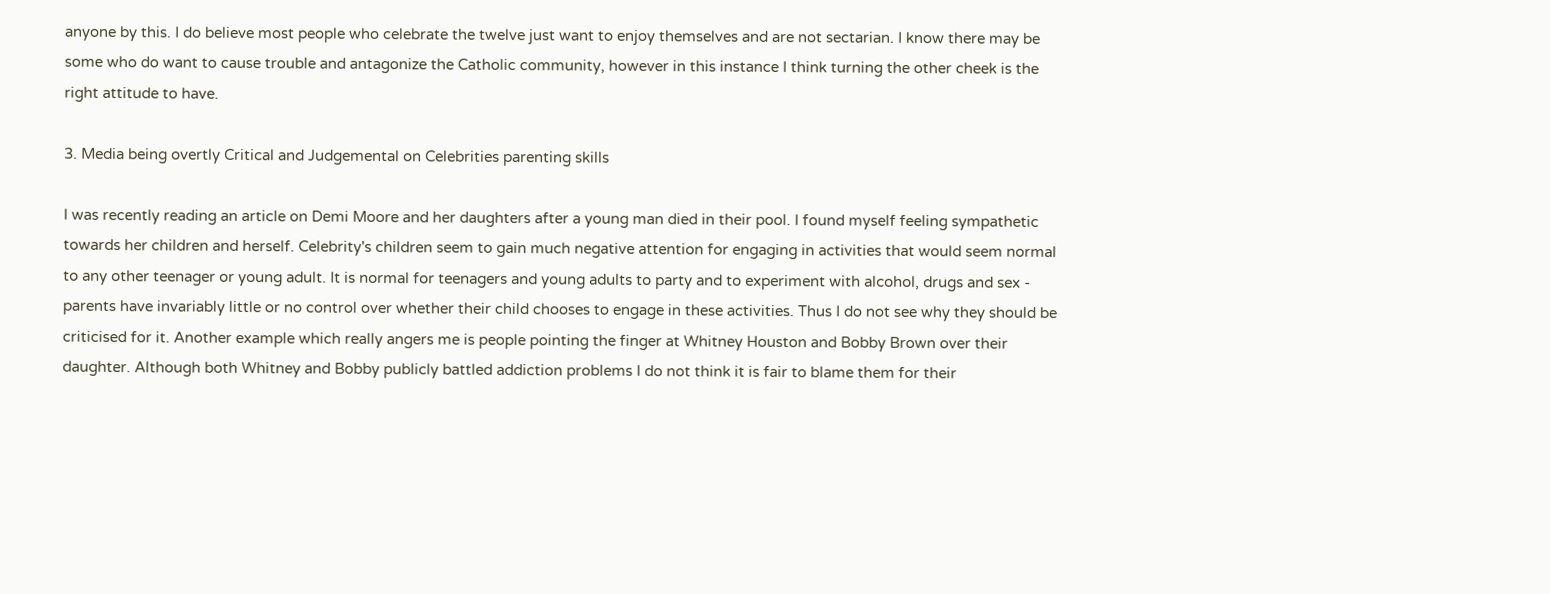anyone by this. I do believe most people who celebrate the twelve just want to enjoy themselves and are not sectarian. I know there may be some who do want to cause trouble and antagonize the Catholic community, however in this instance I think turning the other cheek is the right attitude to have.

3. Media being overtly Critical and Judgemental on Celebrities parenting skills

I was recently reading an article on Demi Moore and her daughters after a young man died in their pool. I found myself feeling sympathetic towards her children and herself. Celebrity's children seem to gain much negative attention for engaging in activities that would seem normal to any other teenager or young adult. It is normal for teenagers and young adults to party and to experiment with alcohol, drugs and sex - parents have invariably little or no control over whether their child chooses to engage in these activities. Thus I do not see why they should be criticised for it. Another example which really angers me is people pointing the finger at Whitney Houston and Bobby Brown over their daughter. Although both Whitney and Bobby publicly battled addiction problems I do not think it is fair to blame them for their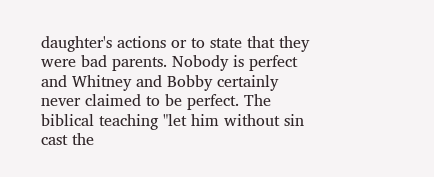daughter's actions or to state that they were bad parents. Nobody is perfect and Whitney and Bobby certainly never claimed to be perfect. The biblical teaching "let him without sin cast the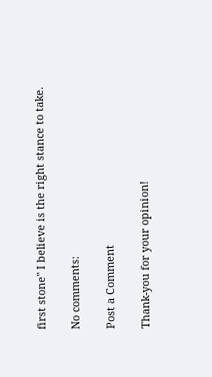first stone" I believe is the right stance to take.

No comments:

Post a Comment

Thank-you for your opinion!